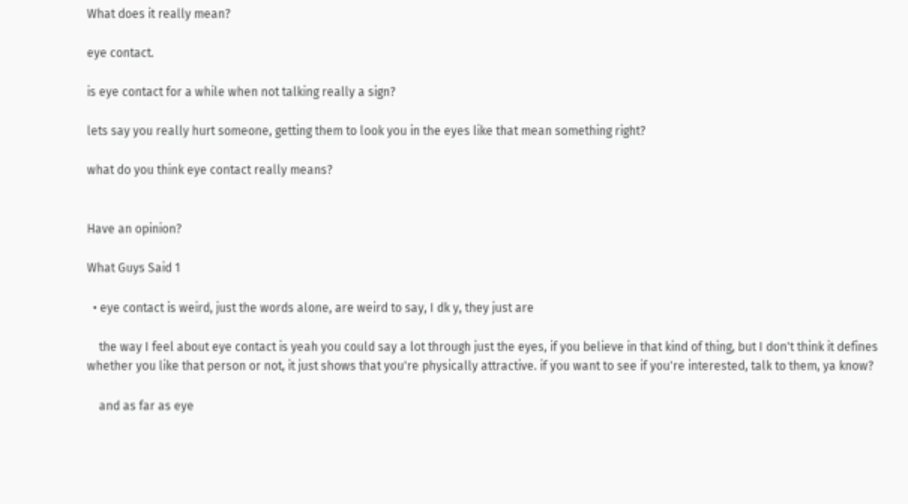What does it really mean?

eye contact.

is eye contact for a while when not talking really a sign?

lets say you really hurt someone, getting them to look you in the eyes like that mean something right?

what do you think eye contact really means?


Have an opinion?

What Guys Said 1

  • eye contact is weird, just the words alone, are weird to say, I dk y, they just are

    the way I feel about eye contact is yeah you could say a lot through just the eyes, if you believe in that kind of thing, but I don't think it defines whether you like that person or not, it just shows that you're physically attractive. if you want to see if you're interested, talk to them, ya know?

    and as far as eye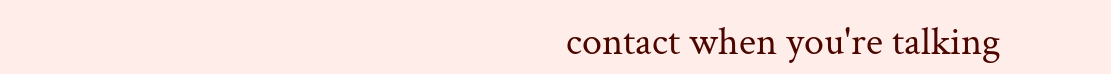contact when you're talking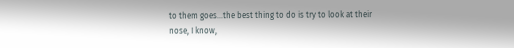to them goes...the best thing to do is try to look at their nose, I know,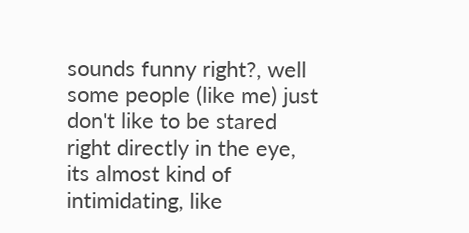sounds funny right?, well some people (like me) just don't like to be stared right directly in the eye, its almost kind of intimidating, like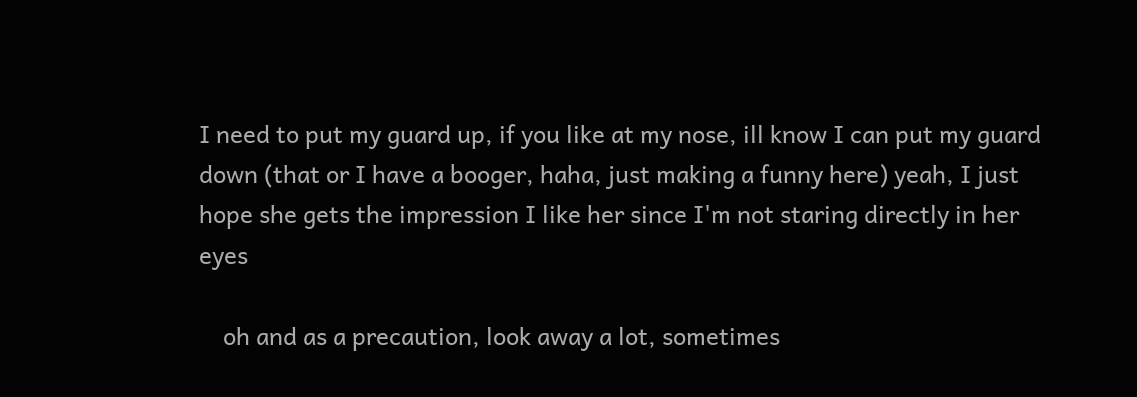I need to put my guard up, if you like at my nose, ill know I can put my guard down (that or I have a booger, haha, just making a funny here) yeah, I just hope she gets the impression I like her since I'm not staring directly in her eyes

    oh and as a precaution, look away a lot, sometimes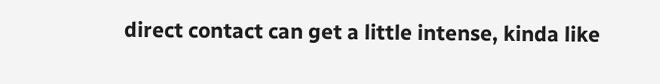direct contact can get a little intense, kinda like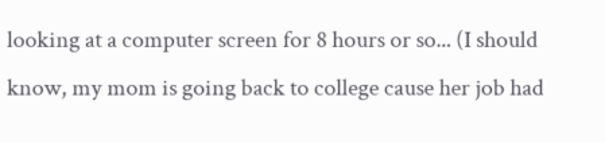looking at a computer screen for 8 hours or so... (I should know, my mom is going back to college cause her job had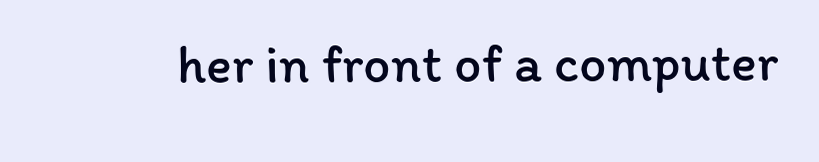her in front of a computer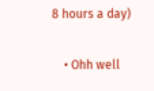8 hours a day)

    • Ohh well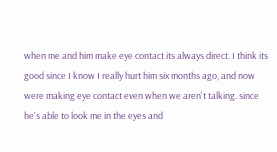when me and him make eye contact its always direct. I think its good since I know I really hurt him six months ago, and now were making eye contact even when we aren't talking. since he's able to look me in the eyes and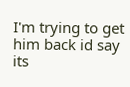I'm trying to get him back id say its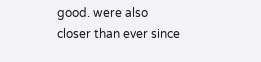good. were also closer than ever since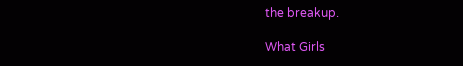the breakup.

What Girls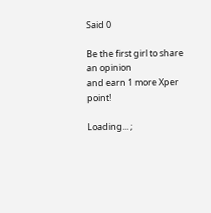Said 0

Be the first girl to share an opinion
and earn 1 more Xper point!

Loading... ;